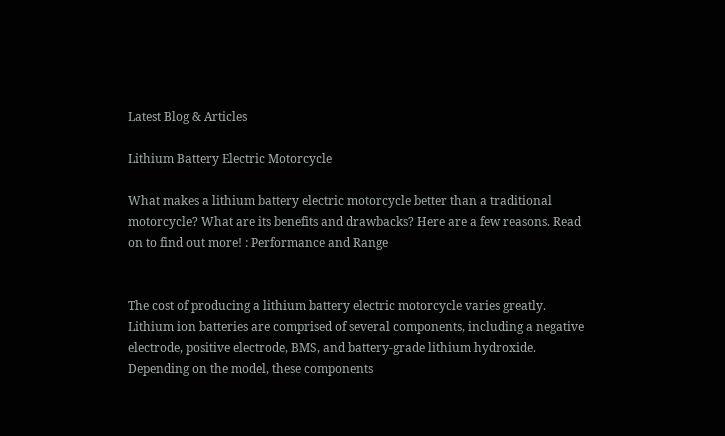Latest Blog & Articles

Lithium Battery Electric Motorcycle

What makes a lithium battery electric motorcycle better than a traditional motorcycle? What are its benefits and drawbacks? Here are a few reasons. Read on to find out more! : Performance and Range


The cost of producing a lithium battery electric motorcycle varies greatly. Lithium ion batteries are comprised of several components, including a negative electrode, positive electrode, BMS, and battery-grade lithium hydroxide. Depending on the model, these components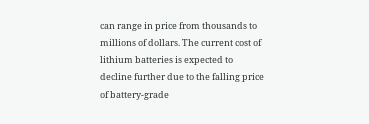can range in price from thousands to millions of dollars. The current cost of lithium batteries is expected to decline further due to the falling price of battery-grade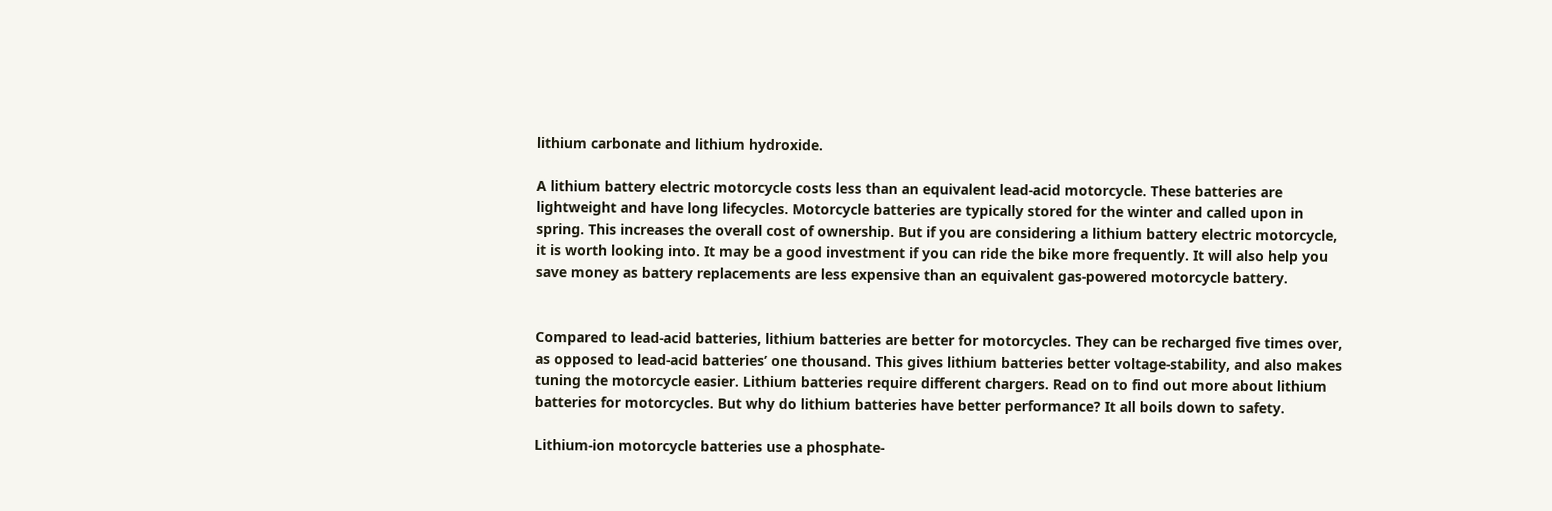lithium carbonate and lithium hydroxide.

A lithium battery electric motorcycle costs less than an equivalent lead-acid motorcycle. These batteries are lightweight and have long lifecycles. Motorcycle batteries are typically stored for the winter and called upon in spring. This increases the overall cost of ownership. But if you are considering a lithium battery electric motorcycle, it is worth looking into. It may be a good investment if you can ride the bike more frequently. It will also help you save money as battery replacements are less expensive than an equivalent gas-powered motorcycle battery.


Compared to lead-acid batteries, lithium batteries are better for motorcycles. They can be recharged five times over, as opposed to lead-acid batteries’ one thousand. This gives lithium batteries better voltage-stability, and also makes tuning the motorcycle easier. Lithium batteries require different chargers. Read on to find out more about lithium batteries for motorcycles. But why do lithium batteries have better performance? It all boils down to safety.

Lithium-ion motorcycle batteries use a phosphate-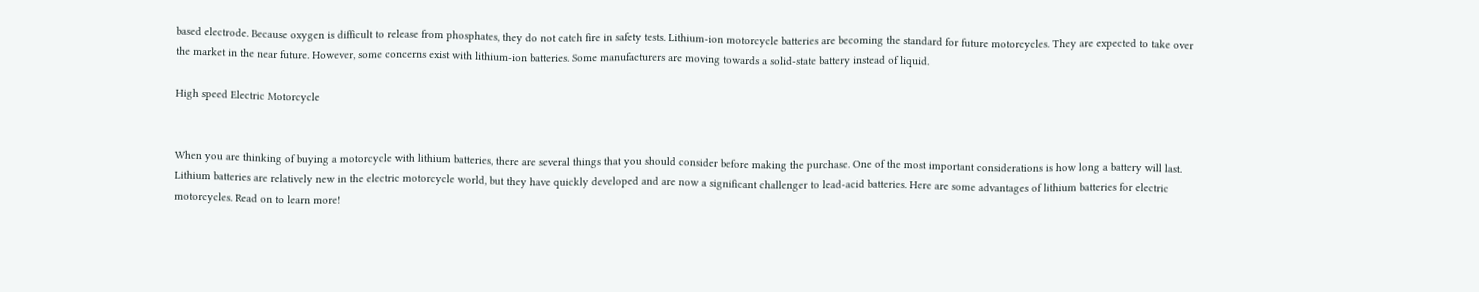based electrode. Because oxygen is difficult to release from phosphates, they do not catch fire in safety tests. Lithium-ion motorcycle batteries are becoming the standard for future motorcycles. They are expected to take over the market in the near future. However, some concerns exist with lithium-ion batteries. Some manufacturers are moving towards a solid-state battery instead of liquid.

High speed Electric Motorcycle


When you are thinking of buying a motorcycle with lithium batteries, there are several things that you should consider before making the purchase. One of the most important considerations is how long a battery will last. Lithium batteries are relatively new in the electric motorcycle world, but they have quickly developed and are now a significant challenger to lead-acid batteries. Here are some advantages of lithium batteries for electric motorcycles. Read on to learn more!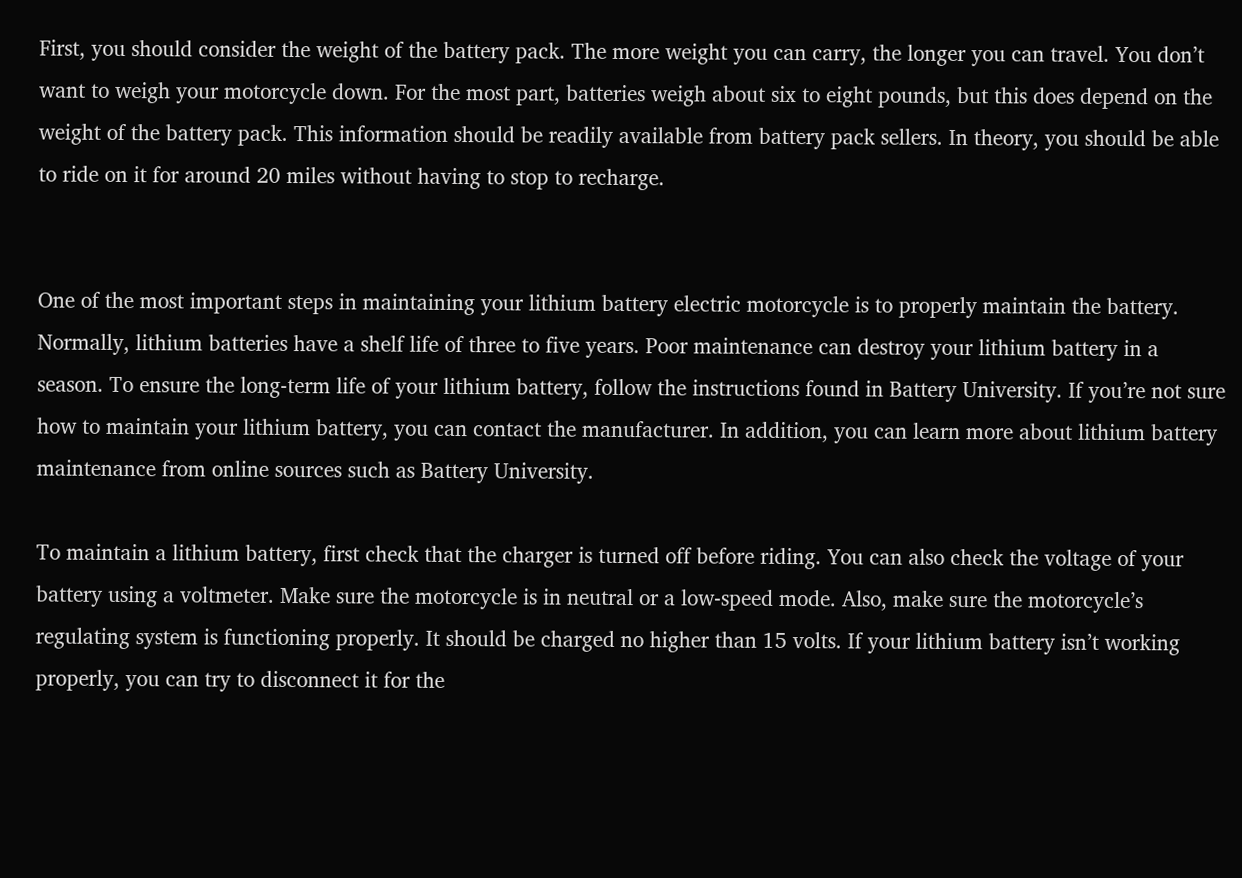First, you should consider the weight of the battery pack. The more weight you can carry, the longer you can travel. You don’t want to weigh your motorcycle down. For the most part, batteries weigh about six to eight pounds, but this does depend on the weight of the battery pack. This information should be readily available from battery pack sellers. In theory, you should be able to ride on it for around 20 miles without having to stop to recharge.


One of the most important steps in maintaining your lithium battery electric motorcycle is to properly maintain the battery. Normally, lithium batteries have a shelf life of three to five years. Poor maintenance can destroy your lithium battery in a season. To ensure the long-term life of your lithium battery, follow the instructions found in Battery University. If you’re not sure how to maintain your lithium battery, you can contact the manufacturer. In addition, you can learn more about lithium battery maintenance from online sources such as Battery University.

To maintain a lithium battery, first check that the charger is turned off before riding. You can also check the voltage of your battery using a voltmeter. Make sure the motorcycle is in neutral or a low-speed mode. Also, make sure the motorcycle’s regulating system is functioning properly. It should be charged no higher than 15 volts. If your lithium battery isn’t working properly, you can try to disconnect it for the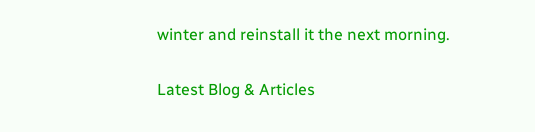winter and reinstall it the next morning.

Latest Blog & Articles